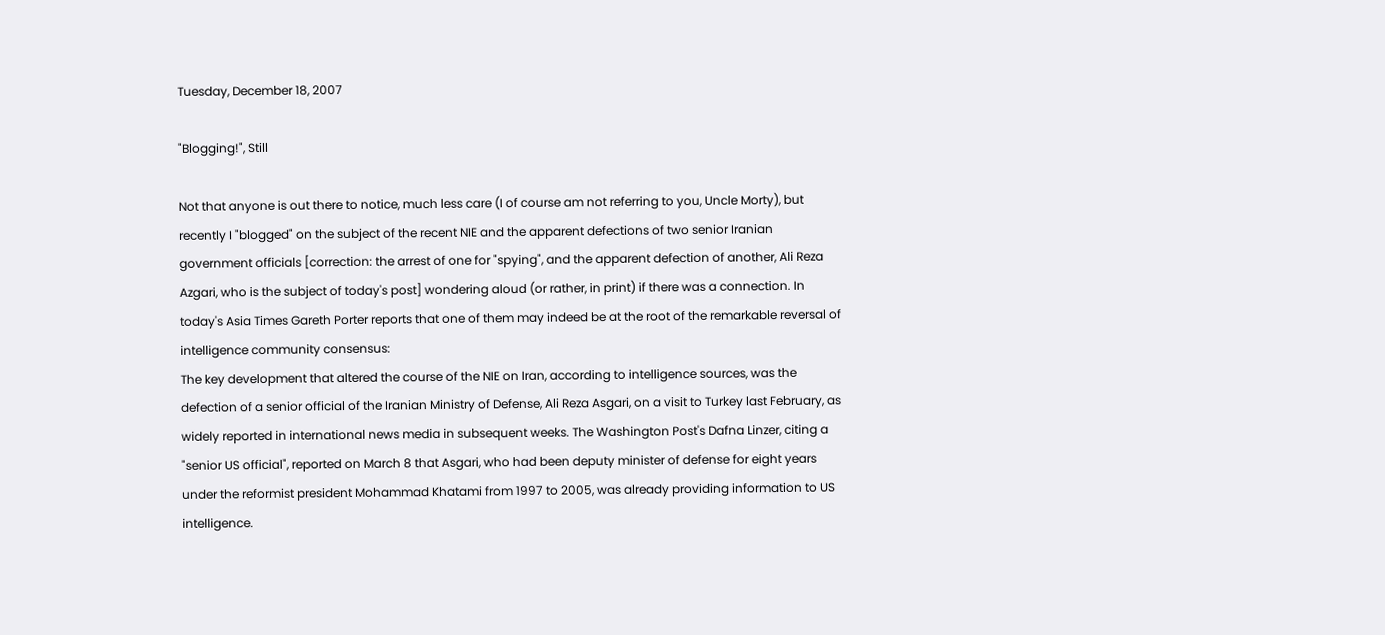Tuesday, December 18, 2007

"Blogging!", Still

Not that anyone is out there to notice, much less care (I of course am not referring to you, Uncle Morty), but recently I "blogged" on the subject of the recent NIE and the apparent defections of two senior Iranian government officials [correction: the arrest of one for "spying", and the apparent defection of another, Ali Reza Azgari, who is the subject of today's post] wondering aloud (or rather, in print) if there was a connection. In today's Asia Times Gareth Porter reports that one of them may indeed be at the root of the remarkable reversal of intelligence community consensus:
The key development that altered the course of the NIE on Iran, according to intelligence sources, was the defection of a senior official of the Iranian Ministry of Defense, Ali Reza Asgari, on a visit to Turkey last February, as widely reported in international news media in subsequent weeks. The Washington Post's Dafna Linzer, citing a "senior US official", reported on March 8 that Asgari, who had been deputy minister of defense for eight years under the reformist president Mohammad Khatami from 1997 to 2005, was already providing information to US intelligence.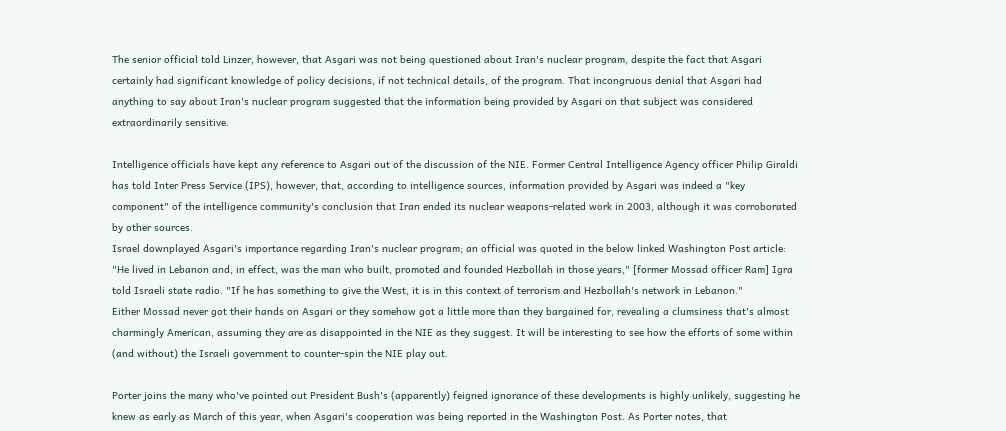The senior official told Linzer, however, that Asgari was not being questioned about Iran's nuclear program, despite the fact that Asgari certainly had significant knowledge of policy decisions, if not technical details, of the program. That incongruous denial that Asgari had anything to say about Iran's nuclear program suggested that the information being provided by Asgari on that subject was considered extraordinarily sensitive.

Intelligence officials have kept any reference to Asgari out of the discussion of the NIE. Former Central Intelligence Agency officer Philip Giraldi has told Inter Press Service (IPS), however, that, according to intelligence sources, information provided by Asgari was indeed a "key component" of the intelligence community's conclusion that Iran ended its nuclear weapons-related work in 2003, although it was corroborated by other sources.
Israel downplayed Asgari's importance regarding Iran's nuclear program; an official was quoted in the below linked Washington Post article:
"He lived in Lebanon and, in effect, was the man who built, promoted and founded Hezbollah in those years," [former Mossad officer Ram] Igra told Israeli state radio. "If he has something to give the West, it is in this context of terrorism and Hezbollah's network in Lebanon."
Either Mossad never got their hands on Asgari or they somehow got a little more than they bargained for, revealing a clumsiness that's almost charmingly American, assuming they are as disappointed in the NIE as they suggest. It will be interesting to see how the efforts of some within (and without) the Israeli government to counter-spin the NIE play out.

Porter joins the many who've pointed out President Bush's (apparently) feigned ignorance of these developments is highly unlikely, suggesting he knew as early as March of this year, when Asgari's cooperation was being reported in the Washington Post. As Porter notes, that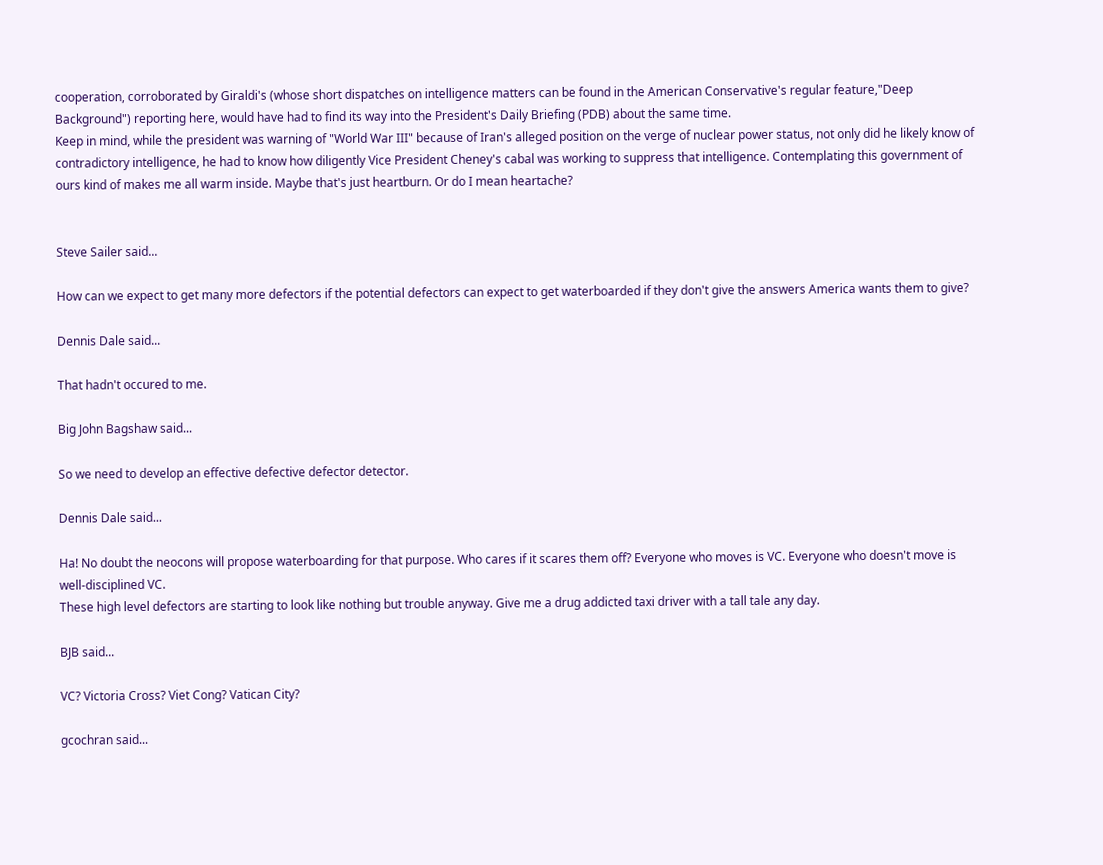cooperation, corroborated by Giraldi's (whose short dispatches on intelligence matters can be found in the American Conservative's regular feature,"Deep Background") reporting here, would have had to find its way into the President's Daily Briefing (PDB) about the same time.
Keep in mind, while the president was warning of "World War III" because of Iran's alleged position on the verge of nuclear power status, not only did he likely know of contradictory intelligence, he had to know how diligently Vice President Cheney's cabal was working to suppress that intelligence. Contemplating this government of ours kind of makes me all warm inside. Maybe that's just heartburn. Or do I mean heartache?


Steve Sailer said...

How can we expect to get many more defectors if the potential defectors can expect to get waterboarded if they don't give the answers America wants them to give?

Dennis Dale said...

That hadn't occured to me.

Big John Bagshaw said...

So we need to develop an effective defective defector detector.

Dennis Dale said...

Ha! No doubt the neocons will propose waterboarding for that purpose. Who cares if it scares them off? Everyone who moves is VC. Everyone who doesn't move is well-disciplined VC.
These high level defectors are starting to look like nothing but trouble anyway. Give me a drug addicted taxi driver with a tall tale any day.

BJB said...

VC? Victoria Cross? Viet Cong? Vatican City?

gcochran said...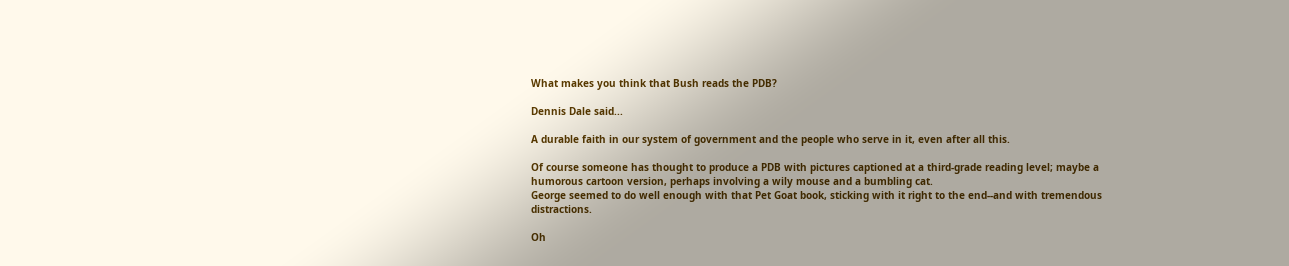What makes you think that Bush reads the PDB?

Dennis Dale said...

A durable faith in our system of government and the people who serve in it, even after all this.

Of course someone has thought to produce a PDB with pictures captioned at a third-grade reading level; maybe a humorous cartoon version, perhaps involving a wily mouse and a bumbling cat.
George seemed to do well enough with that Pet Goat book, sticking with it right to the end--and with tremendous distractions.

Oh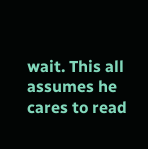wait. This all assumes he cares to read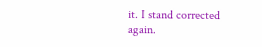it. I stand corrected again.